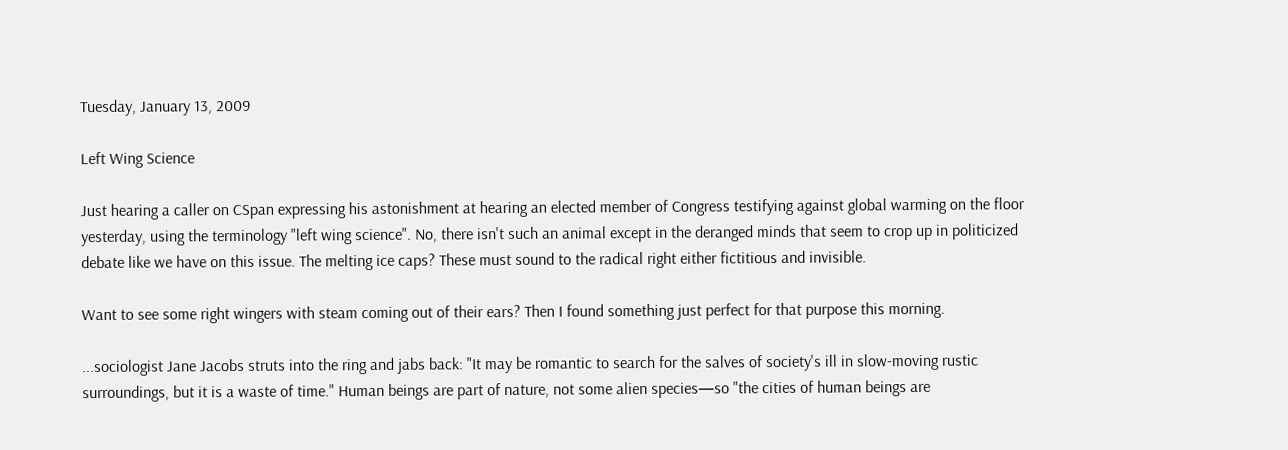Tuesday, January 13, 2009

Left Wing Science

Just hearing a caller on CSpan expressing his astonishment at hearing an elected member of Congress testifying against global warming on the floor yesterday, using the terminology "left wing science". No, there isn't such an animal except in the deranged minds that seem to crop up in politicized debate like we have on this issue. The melting ice caps? These must sound to the radical right either fictitious and invisible.

Want to see some right wingers with steam coming out of their ears? Then I found something just perfect for that purpose this morning.

...sociologist Jane Jacobs struts into the ring and jabs back: "It may be romantic to search for the salves of society's ill in slow-moving rustic surroundings, but it is a waste of time." Human beings are part of nature, not some alien species—so "the cities of human beings are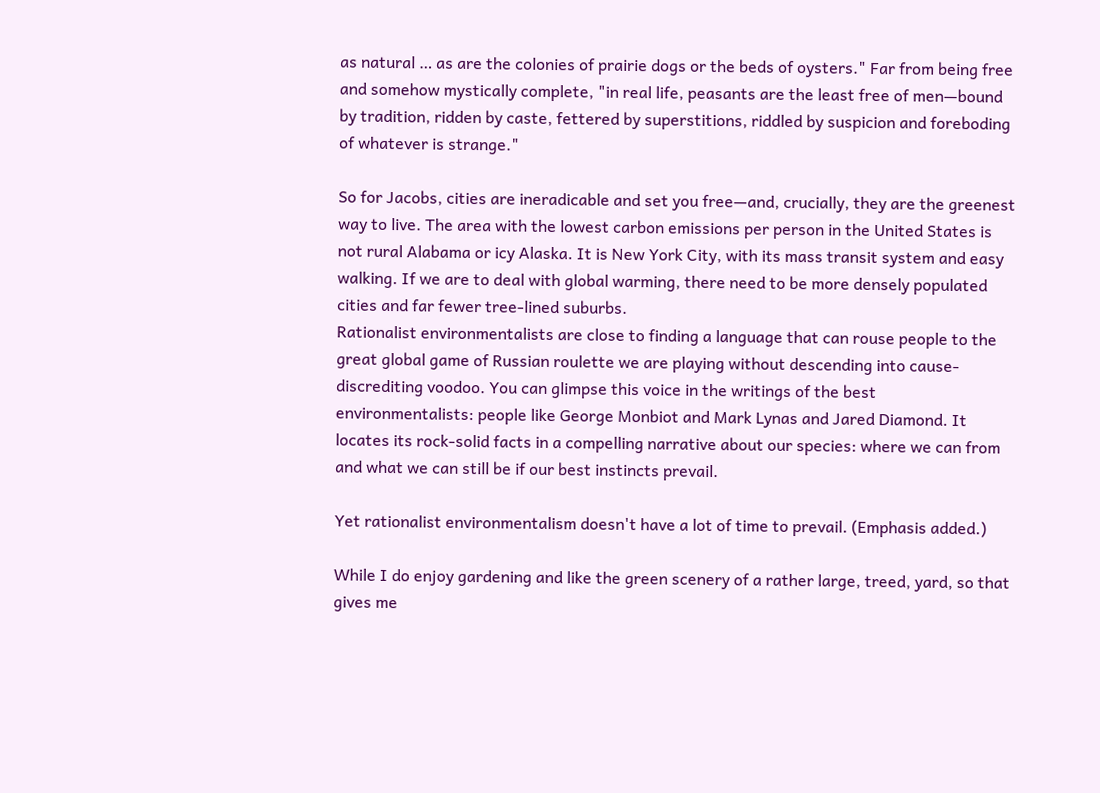as natural … as are the colonies of prairie dogs or the beds of oysters." Far from being free and somehow mystically complete, "in real life, peasants are the least free of men—bound by tradition, ridden by caste, fettered by superstitions, riddled by suspicion and foreboding of whatever is strange."

So for Jacobs, cities are ineradicable and set you free—and, crucially, they are the greenest way to live. The area with the lowest carbon emissions per person in the United States is not rural Alabama or icy Alaska. It is New York City, with its mass transit system and easy walking. If we are to deal with global warming, there need to be more densely populated cities and far fewer tree-lined suburbs.
Rationalist environmentalists are close to finding a language that can rouse people to the great global game of Russian roulette we are playing without descending into cause-discrediting voodoo. You can glimpse this voice in the writings of the best environmentalists: people like George Monbiot and Mark Lynas and Jared Diamond. It locates its rock-solid facts in a compelling narrative about our species: where we can from and what we can still be if our best instincts prevail.

Yet rationalist environmentalism doesn't have a lot of time to prevail. (Emphasis added.)

While I do enjoy gardening and like the green scenery of a rather large, treed, yard, so that gives me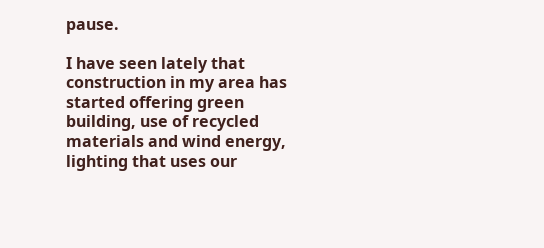pause.

I have seen lately that construction in my area has started offering green building, use of recycled materials and wind energy, lighting that uses our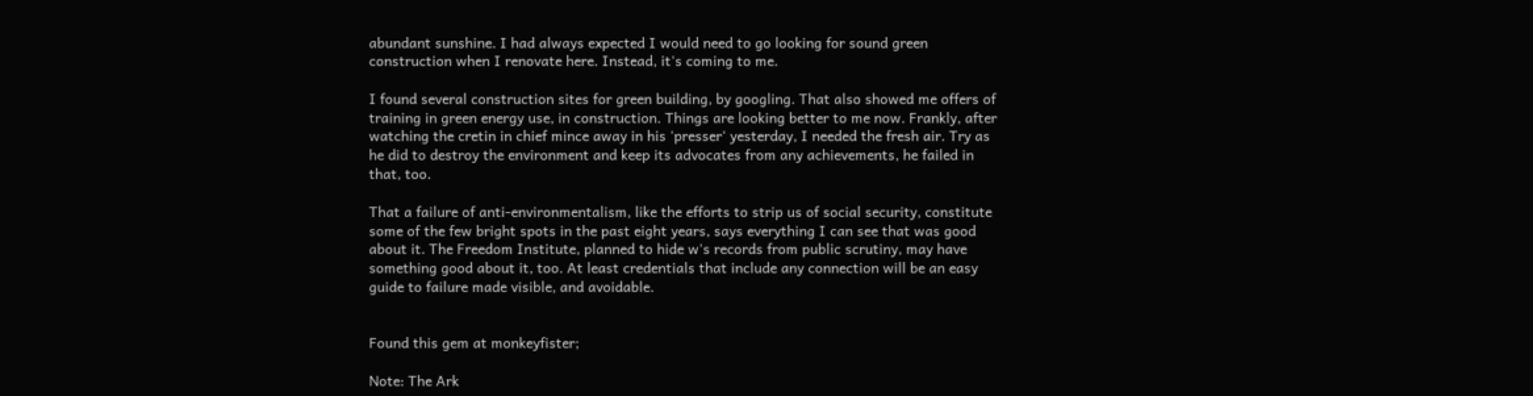abundant sunshine. I had always expected I would need to go looking for sound green construction when I renovate here. Instead, it's coming to me.

I found several construction sites for green building, by googling. That also showed me offers of training in green energy use, in construction. Things are looking better to me now. Frankly, after watching the cretin in chief mince away in his 'presser' yesterday, I needed the fresh air. Try as he did to destroy the environment and keep its advocates from any achievements, he failed in that, too.

That a failure of anti-environmentalism, like the efforts to strip us of social security, constitute some of the few bright spots in the past eight years, says everything I can see that was good about it. The Freedom Institute, planned to hide w's records from public scrutiny, may have something good about it, too. At least credentials that include any connection will be an easy guide to failure made visible, and avoidable.


Found this gem at monkeyfister;

Note: The Ark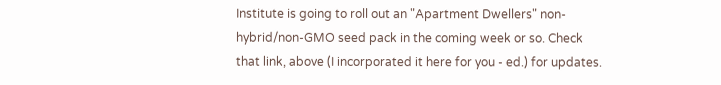Institute is going to roll out an "Apartment Dwellers" non-hybrid/non-GMO seed pack in the coming week or so. Check that link, above (I incorporated it here for you - ed.) for updates.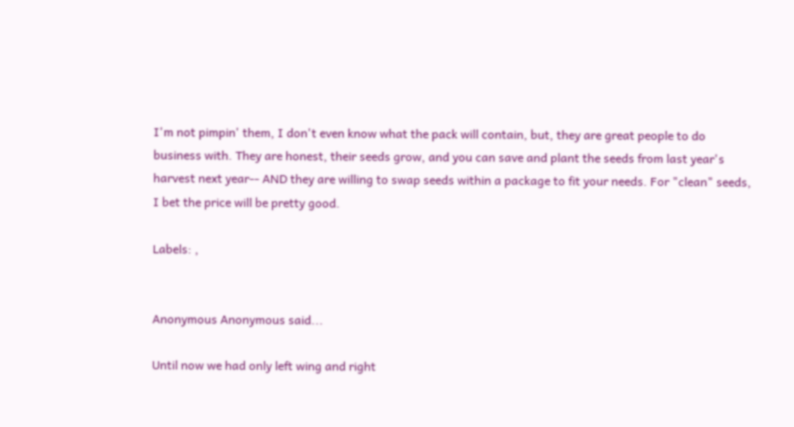I'm not pimpin' them, I don't even know what the pack will contain, but, they are great people to do business with. They are honest, their seeds grow, and you can save and plant the seeds from last year's harvest next year-- AND they are willing to swap seeds within a package to fit your needs. For "clean" seeds, I bet the price will be pretty good.

Labels: ,


Anonymous Anonymous said...

Until now we had only left wing and right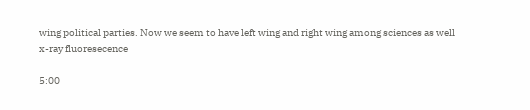wing political parties. Now we seem to have left wing and right wing among sciences as well
x-ray fluoresecence

5:00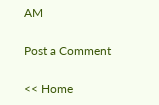AM

Post a Comment

<< Home